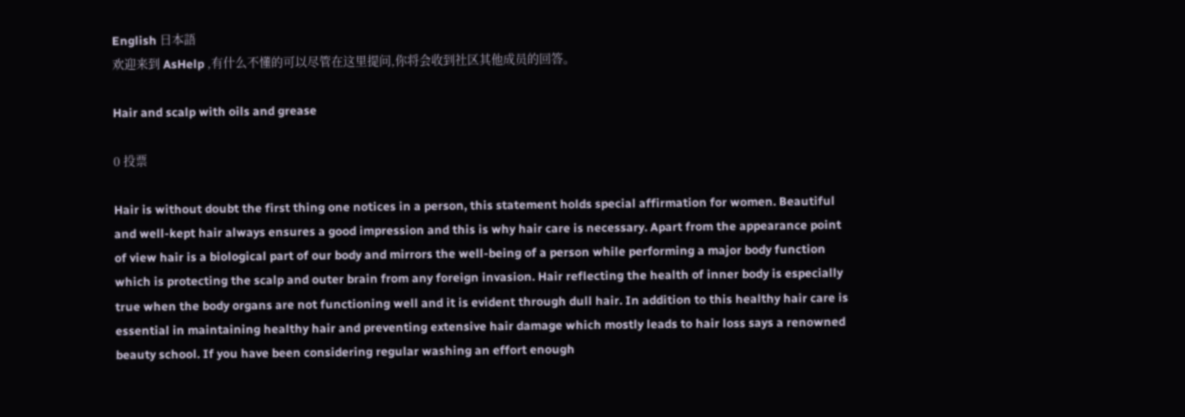English 日本語
欢迎来到 AsHelp ,有什么不懂的可以尽管在这里提问,你将会收到社区其他成员的回答。

Hair and scalp with oils and grease

0 投票

Hair is without doubt the first thing one notices in a person, this statement holds special affirmation for women. Beautiful and well-kept hair always ensures a good impression and this is why hair care is necessary. Apart from the appearance point of view hair is a biological part of our body and mirrors the well-being of a person while performing a major body function which is protecting the scalp and outer brain from any foreign invasion. Hair reflecting the health of inner body is especially true when the body organs are not functioning well and it is evident through dull hair. In addition to this healthy hair care is essential in maintaining healthy hair and preventing extensive hair damage which mostly leads to hair loss says a renowned beauty school. If you have been considering regular washing an effort enough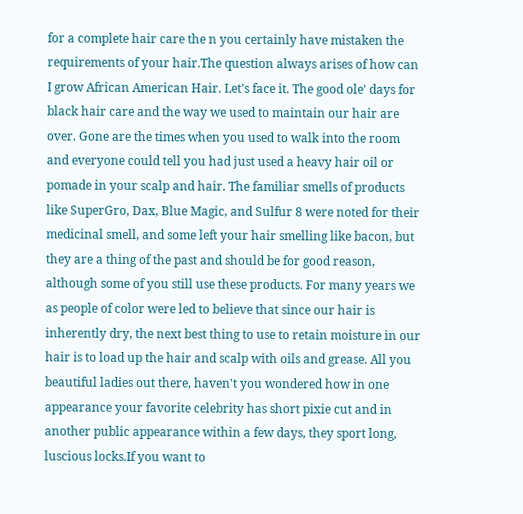for a complete hair care the n you certainly have mistaken the requirements of your hair.The question always arises of how can I grow African American Hair. Let's face it. The good ole' days for black hair care and the way we used to maintain our hair are over. Gone are the times when you used to walk into the room and everyone could tell you had just used a heavy hair oil or pomade in your scalp and hair. The familiar smells of products like SuperGro, Dax, Blue Magic, and Sulfur 8 were noted for their medicinal smell, and some left your hair smelling like bacon, but they are a thing of the past and should be for good reason, although some of you still use these products. For many years we as people of color were led to believe that since our hair is inherently dry, the next best thing to use to retain moisture in our hair is to load up the hair and scalp with oils and grease. All you beautiful ladies out there, haven't you wondered how in one appearance your favorite celebrity has short pixie cut and in another public appearance within a few days, they sport long, luscious locks.If you want to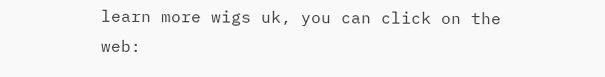learn more wigs uk, you can click on the web: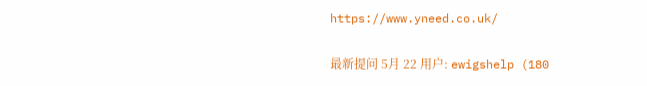https://www.yneed.co.uk/

最新提问 5月 22 用户: ewigshelp (180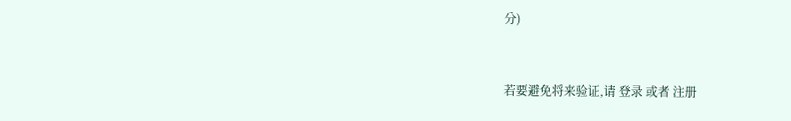分)


若要避免将来验证,请 登录 或者 注册